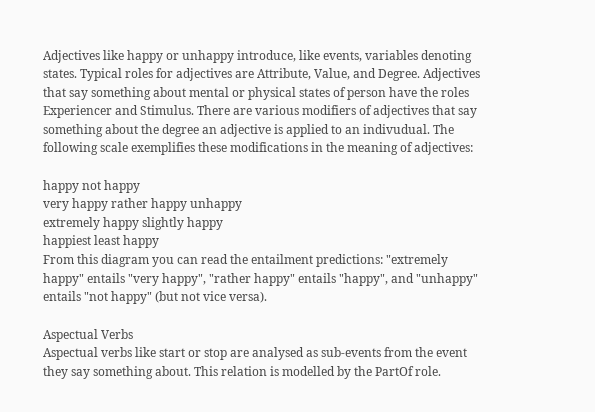Adjectives like happy or unhappy introduce, like events, variables denoting states. Typical roles for adjectives are Attribute, Value, and Degree. Adjectives that say something about mental or physical states of person have the roles Experiencer and Stimulus. There are various modifiers of adjectives that say something about the degree an adjective is applied to an indivudual. The following scale exemplifies these modifications in the meaning of adjectives:

happy not happy
very happy rather happy unhappy
extremely happy slightly happy
happiest least happy
From this diagram you can read the entailment predictions: "extremely happy" entails "very happy", "rather happy" entails "happy", and "unhappy" entails "not happy" (but not vice versa).

Aspectual Verbs
Aspectual verbs like start or stop are analysed as sub-events from the event they say something about. This relation is modelled by the PartOf role.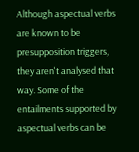Although aspectual verbs are known to be presupposition triggers, they aren't analysed that way. Some of the entailments supported by aspectual verbs can be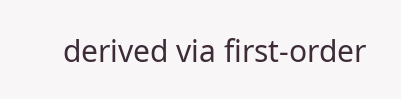derived via first-order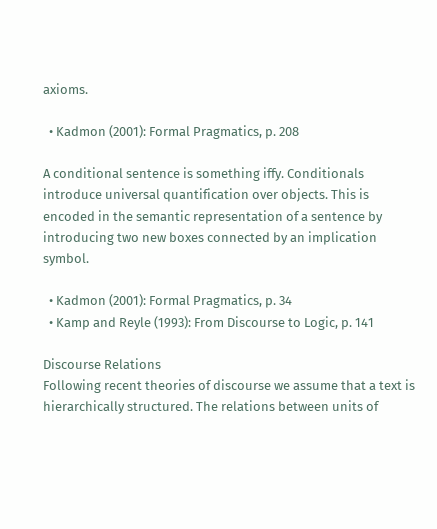axioms.

  • Kadmon (2001): Formal Pragmatics, p. 208

A conditional sentence is something iffy. Conditionals introduce universal quantification over objects. This is encoded in the semantic representation of a sentence by introducing two new boxes connected by an implication symbol.

  • Kadmon (2001): Formal Pragmatics, p. 34
  • Kamp and Reyle (1993): From Discourse to Logic, p. 141

Discourse Relations
Following recent theories of discourse we assume that a text is hierarchically structured. The relations between units of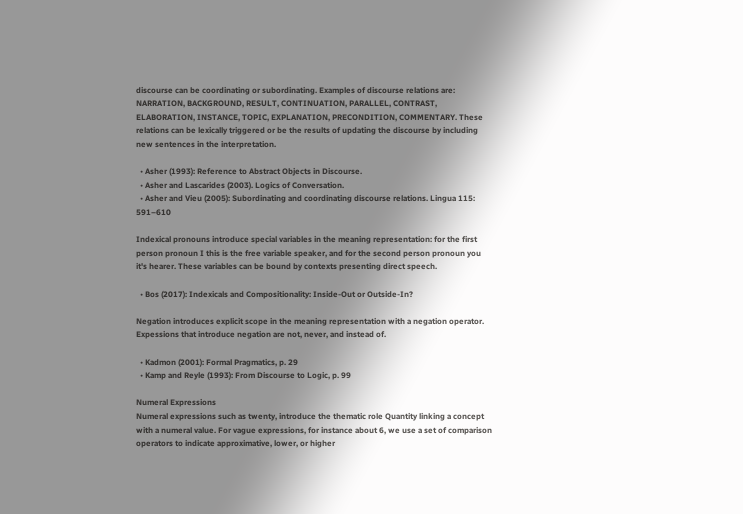discourse can be coordinating or subordinating. Examples of discourse relations are: NARRATION, BACKGROUND, RESULT, CONTINUATION, PARALLEL, CONTRAST, ELABORATION, INSTANCE, TOPIC, EXPLANATION, PRECONDITION, COMMENTARY. These relations can be lexically triggered or be the results of updating the discourse by including new sentences in the interpretation.

  • Asher (1993): Reference to Abstract Objects in Discourse.
  • Asher and Lascarides (2003). Logics of Conversation.
  • Asher and Vieu (2005): Subordinating and coordinating discourse relations. Lingua 115: 591–610

Indexical pronouns introduce special variables in the meaning representation: for the first person pronoun I this is the free variable speaker, and for the second person pronoun you it's hearer. These variables can be bound by contexts presenting direct speech.

  • Bos (2017): Indexicals and Compositionality: Inside-Out or Outside-In?

Negation introduces explicit scope in the meaning representation with a negation operator. Expessions that introduce negation are not, never, and instead of.

  • Kadmon (2001): Formal Pragmatics, p. 29
  • Kamp and Reyle (1993): From Discourse to Logic, p. 99

Numeral Expressions
Numeral expressions such as twenty, introduce the thematic role Quantity linking a concept with a numeral value. For vague expressions, for instance about 6, we use a set of comparison operators to indicate approximative, lower, or higher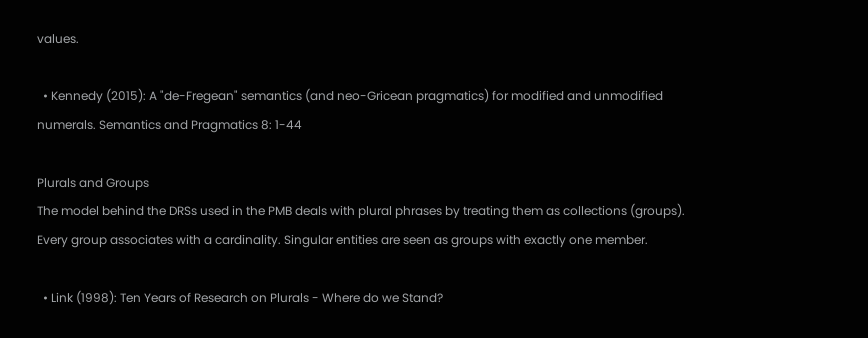values.

  • Kennedy (2015): A "de-Fregean" semantics (and neo-Gricean pragmatics) for modified and unmodified numerals. Semantics and Pragmatics 8: 1-44

Plurals and Groups
The model behind the DRSs used in the PMB deals with plural phrases by treating them as collections (groups). Every group associates with a cardinality. Singular entities are seen as groups with exactly one member.

  • Link (1998): Ten Years of Research on Plurals - Where do we Stand?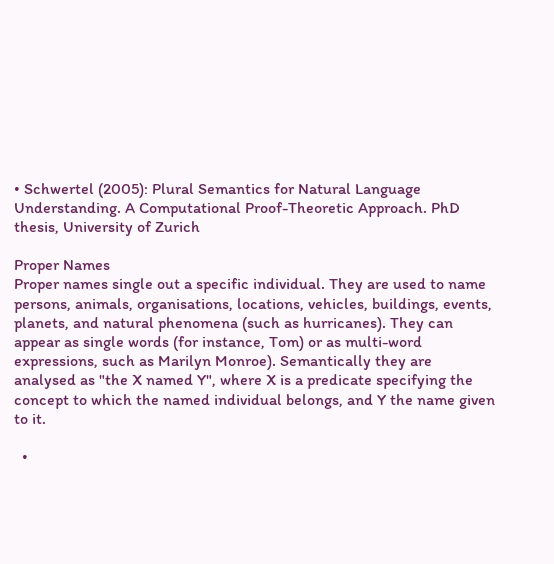• Schwertel (2005): Plural Semantics for Natural Language Understanding. A Computational Proof-Theoretic Approach. PhD thesis, University of Zurich

Proper Names
Proper names single out a specific individual. They are used to name persons, animals, organisations, locations, vehicles, buildings, events, planets, and natural phenomena (such as hurricanes). They can appear as single words (for instance, Tom) or as multi-word expressions, such as Marilyn Monroe). Semantically they are analysed as "the X named Y", where X is a predicate specifying the concept to which the named individual belongs, and Y the name given to it.

  •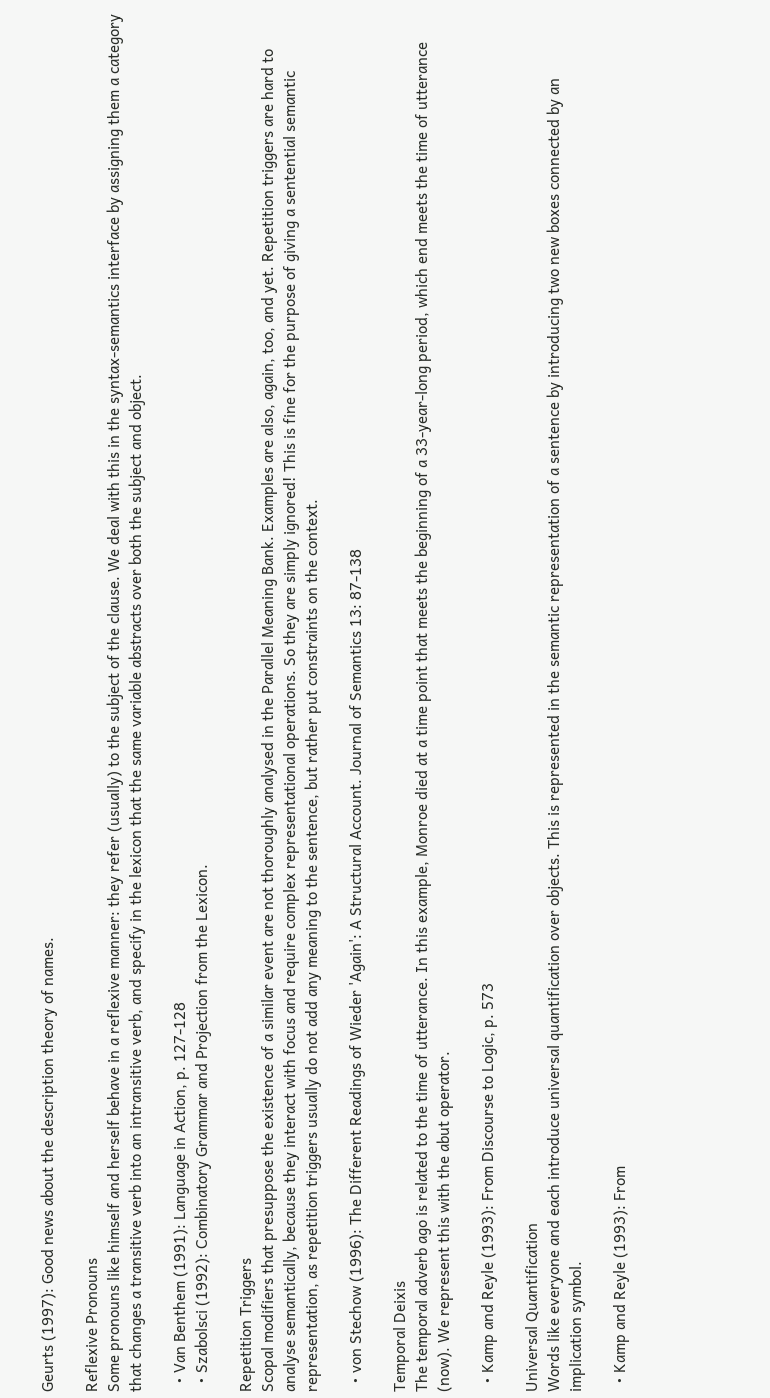Geurts (1997): Good news about the description theory of names.

Reflexive Pronouns
Some pronouns like himself and herself behave in a reflexive manner: they refer (usually) to the subject of the clause. We deal with this in the syntax-semantics interface by assigning them a category that changes a transitive verb into an intransitive verb, and specify in the lexicon that the same variable abstracts over both the subject and object.

  • Van Benthem (1991): Language in Action, p. 127-128
  • Szabolsci (1992): Combinatory Grammar and Projection from the Lexicon.

Repetition Triggers
Scopal modifiers that presuppose the existence of a similar event are not thoroughly analysed in the Parallel Meaning Bank. Examples are also, again, too, and yet. Repetition triggers are hard to analyse semantically, because they interact with focus and require complex representational operations. So they are simply ignored! This is fine for the purpose of giving a sentential semantic representation, as repetition triggers usually do not add any meaning to the sentence, but rather put constraints on the context.

  • von Stechow (1996): The Different Readings of Wieder 'Again': A Structural Account. Journal of Semantics 13: 87-138

Temporal Deixis
The temporal adverb ago is related to the time of utterance. In this example, Monroe died at a time point that meets the beginning of a 33-year-long period, which end meets the time of utterance (now). We represent this with the abut operator.

  • Kamp and Reyle (1993): From Discourse to Logic, p. 573

Universal Quantification
Words like everyone and each introduce universal quantification over objects. This is represented in the semantic representation of a sentence by introducing two new boxes connected by an implication symbol.

  • Kamp and Reyle (1993): From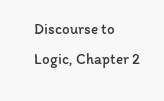Discourse to Logic, Chapter 2